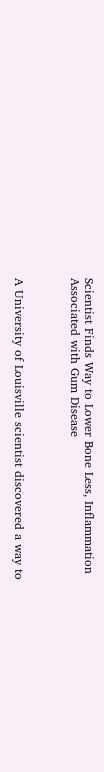Scientist Finds Way to Lower Bone Less, Inflammation Associated with Gum Disease



A University of Louisville scientist discovered a way to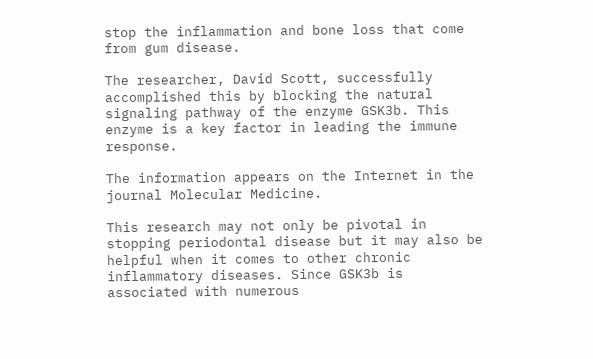stop the inflammation and bone loss that come from gum disease.

The researcher, David Scott, successfully accomplished this by blocking the natural signaling pathway of the enzyme GSK3b. This enzyme is a key factor in leading the immune response.

The information appears on the Internet in the journal Molecular Medicine.

This research may not only be pivotal in stopping periodontal disease but it may also be helpful when it comes to other chronic inflammatory diseases. Since GSK3b is associated with numerous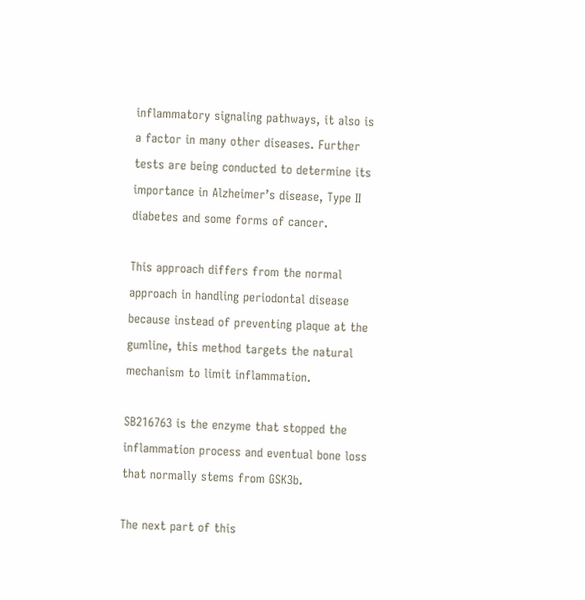inflammatory signaling pathways, it also is a factor in many other diseases. Further tests are being conducted to determine its importance in Alzheimer’s disease, Type II diabetes and some forms of cancer.

This approach differs from the normal approach in handling periodontal disease because instead of preventing plaque at the gumline, this method targets the natural mechanism to limit inflammation.

SB216763 is the enzyme that stopped the inflammation process and eventual bone loss that normally stems from GSK3b.

The next part of this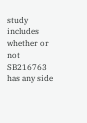study includes whether or not SB216763 has any side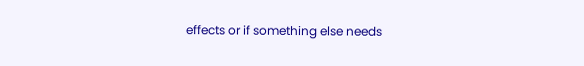effects or if something else needs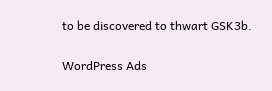to be discovered to thwart GSK3b.

WordPress Ads